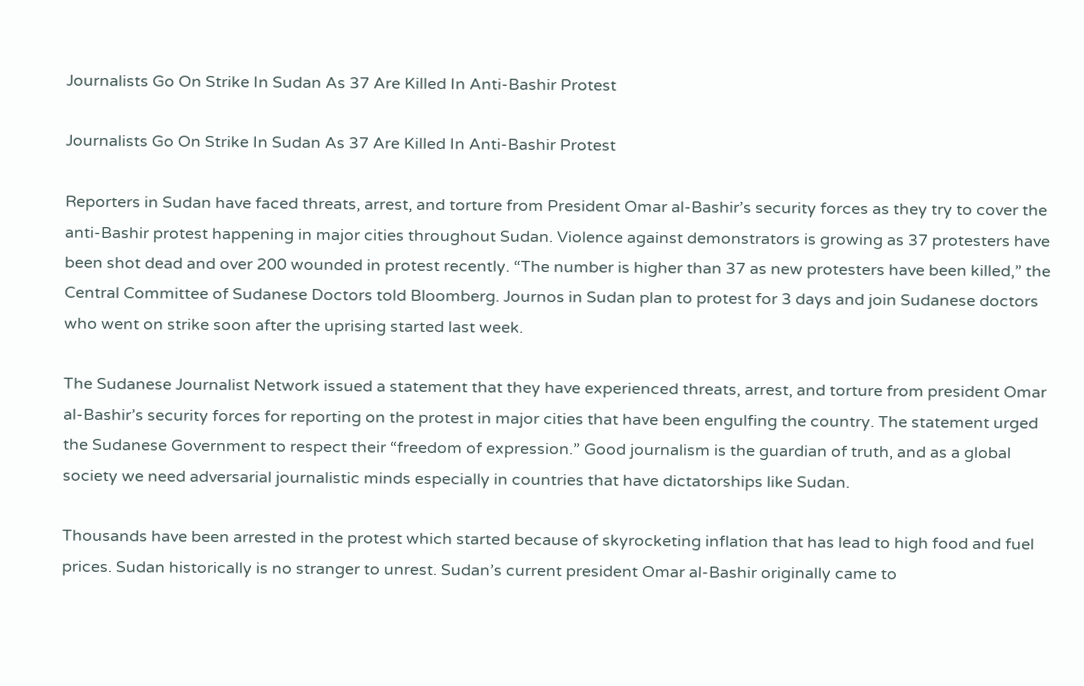Journalists Go On Strike In Sudan As 37 Are Killed In Anti-Bashir Protest

Journalists Go On Strike In Sudan As 37 Are Killed In Anti-Bashir Protest

Reporters in Sudan have faced threats, arrest, and torture from President Omar al-Bashir’s security forces as they try to cover the anti-Bashir protest happening in major cities throughout Sudan. Violence against demonstrators is growing as 37 protesters have been shot dead and over 200 wounded in protest recently. “The number is higher than 37 as new protesters have been killed,” the Central Committee of Sudanese Doctors told Bloomberg. Journos in Sudan plan to protest for 3 days and join Sudanese doctors who went on strike soon after the uprising started last week.

The Sudanese Journalist Network issued a statement that they have experienced threats, arrest, and torture from president Omar al-Bashir’s security forces for reporting on the protest in major cities that have been engulfing the country. The statement urged the Sudanese Government to respect their “freedom of expression.” Good journalism is the guardian of truth, and as a global society we need adversarial journalistic minds especially in countries that have dictatorships like Sudan.

Thousands have been arrested in the protest which started because of skyrocketing inflation that has lead to high food and fuel prices. Sudan historically is no stranger to unrest. Sudan’s current president Omar al-Bashir originally came to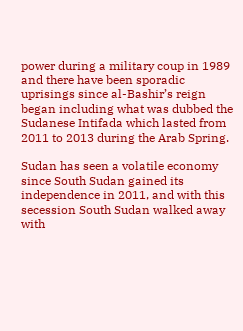power during a military coup in 1989 and there have been sporadic uprisings since al-Bashir’s reign began including what was dubbed the Sudanese Intifada which lasted from 2011 to 2013 during the Arab Spring.

Sudan has seen a volatile economy since South Sudan gained its independence in 2011, and with this secession South Sudan walked away with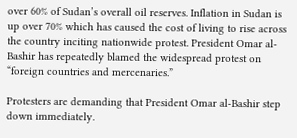over 60% of Sudan’s overall oil reserves. Inflation in Sudan is up over 70% which has caused the cost of living to rise across the country inciting nationwide protest. President Omar al-Bashir has repeatedly blamed the widespread protest on “foreign countries and mercenaries.”

Protesters are demanding that President Omar al-Bashir step down immediately.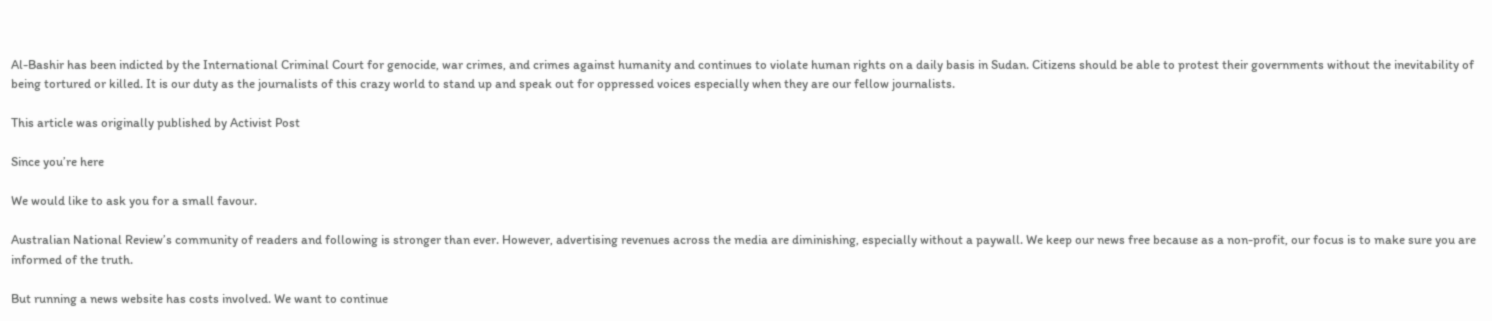Al-Bashir has been indicted by the International Criminal Court for genocide, war crimes, and crimes against humanity and continues to violate human rights on a daily basis in Sudan. Citizens should be able to protest their governments without the inevitability of being tortured or killed. It is our duty as the journalists of this crazy world to stand up and speak out for oppressed voices especially when they are our fellow journalists.

This article was originally published by Activist Post

Since you’re here

We would like to ask you for a small favour.

Australian National Review’s community of readers and following is stronger than ever. However, advertising revenues across the media are diminishing, especially without a paywall. We keep our news free because as a non-profit, our focus is to make sure you are informed of the truth.

But running a news website has costs involved. We want to continue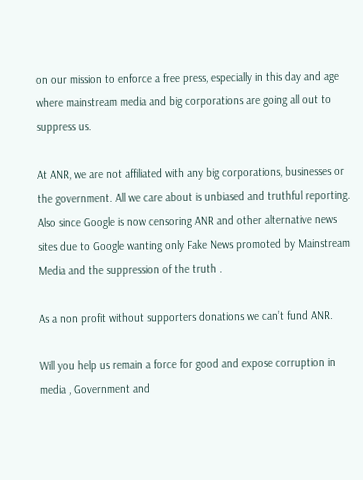on our mission to enforce a free press, especially in this day and age where mainstream media and big corporations are going all out to suppress us.

At ANR, we are not affiliated with any big corporations, businesses or the government. All we care about is unbiased and truthful reporting. Also since Google is now censoring ANR and other alternative news sites due to Google wanting only Fake News promoted by Mainstream Media and the suppression of the truth .

As a non profit without supporters donations we can’t fund ANR.

Will you help us remain a force for good and expose corruption in media , Government and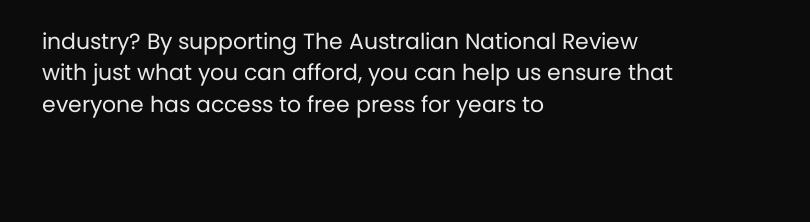industry? By supporting The Australian National Review with just what you can afford, you can help us ensure that everyone has access to free press for years to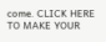come. CLICK HERE TO MAKE YOUR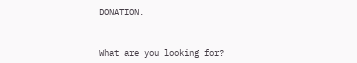DONATION.


What are you looking for?